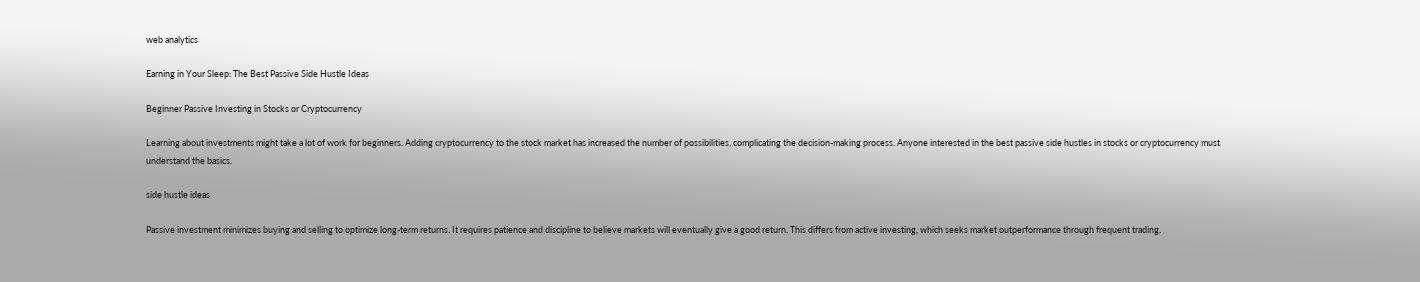web analytics

Earning in Your Sleep: The Best Passive Side Hustle Ideas

Beginner Passive Investing in Stocks or Cryptocurrency

Learning about investments might take a lot of work for beginners. Adding cryptocurrency to the stock market has increased the number of possibilities, complicating the decision-making process. Anyone interested in the best passive side hustles in stocks or cryptocurrency must understand the basics.

side hustle ideas

Passive investment minimizes buying and selling to optimize long-term returns. It requires patience and discipline to believe markets will eventually give a good return. This differs from active investing, which seeks market outperformance through frequent trading.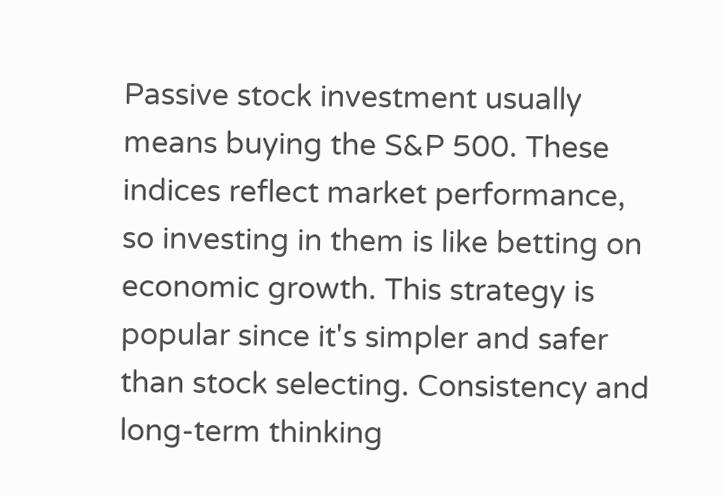Passive stock investment usually means buying the S&P 500. These indices reflect market performance, so investing in them is like betting on economic growth. This strategy is popular since it's simpler and safer than stock selecting. Consistency and long-term thinking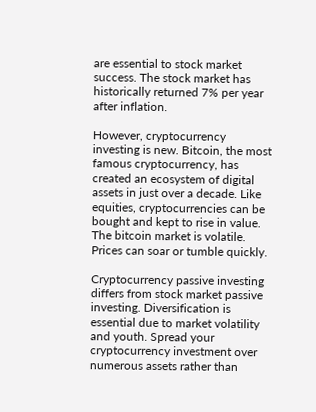are essential to stock market success. The stock market has historically returned 7% per year after inflation.

However, cryptocurrency investing is new. Bitcoin, the most famous cryptocurrency, has created an ecosystem of digital assets in just over a decade. Like equities, cryptocurrencies can be bought and kept to rise in value. The bitcoin market is volatile. Prices can soar or tumble quickly.

Cryptocurrency passive investing differs from stock market passive investing. Diversification is essential due to market volatility and youth. Spread your cryptocurrency investment over numerous assets rather than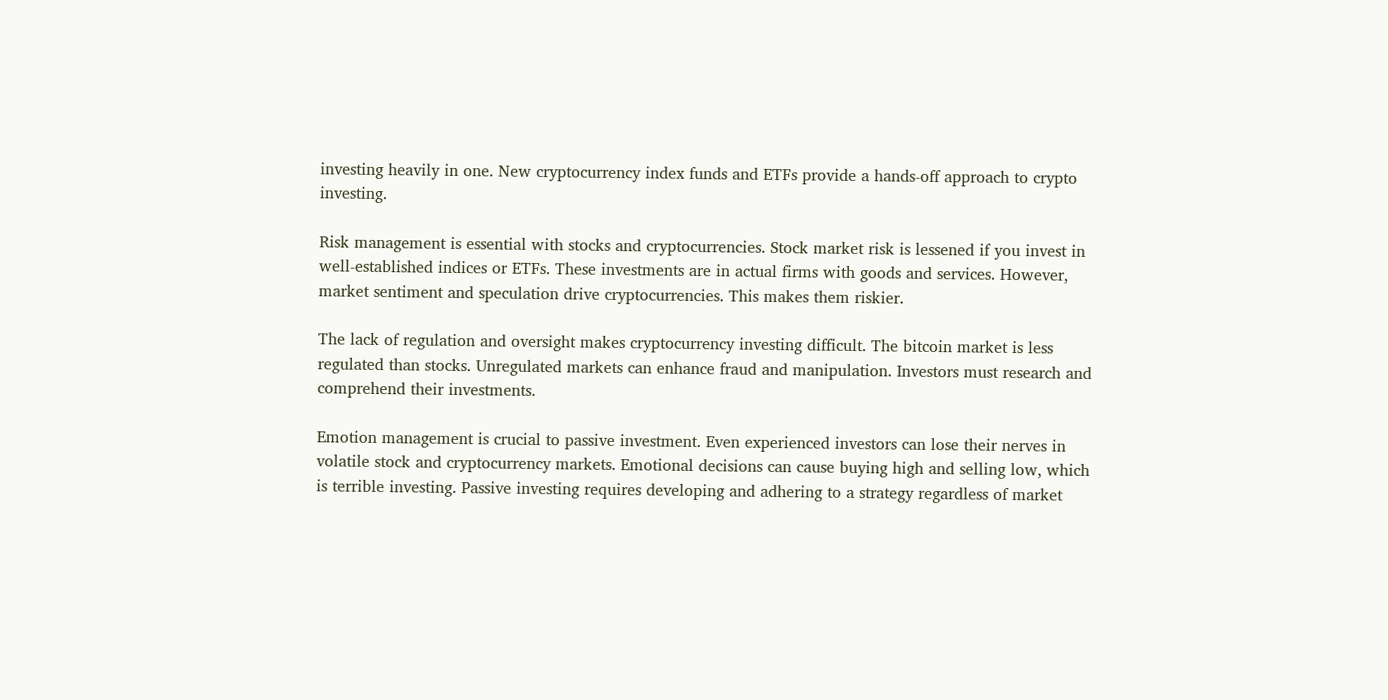investing heavily in one. New cryptocurrency index funds and ETFs provide a hands-off approach to crypto investing.

Risk management is essential with stocks and cryptocurrencies. Stock market risk is lessened if you invest in well-established indices or ETFs. These investments are in actual firms with goods and services. However, market sentiment and speculation drive cryptocurrencies. This makes them riskier.

The lack of regulation and oversight makes cryptocurrency investing difficult. The bitcoin market is less regulated than stocks. Unregulated markets can enhance fraud and manipulation. Investors must research and comprehend their investments.

Emotion management is crucial to passive investment. Even experienced investors can lose their nerves in volatile stock and cryptocurrency markets. Emotional decisions can cause buying high and selling low, which is terrible investing. Passive investing requires developing and adhering to a strategy regardless of market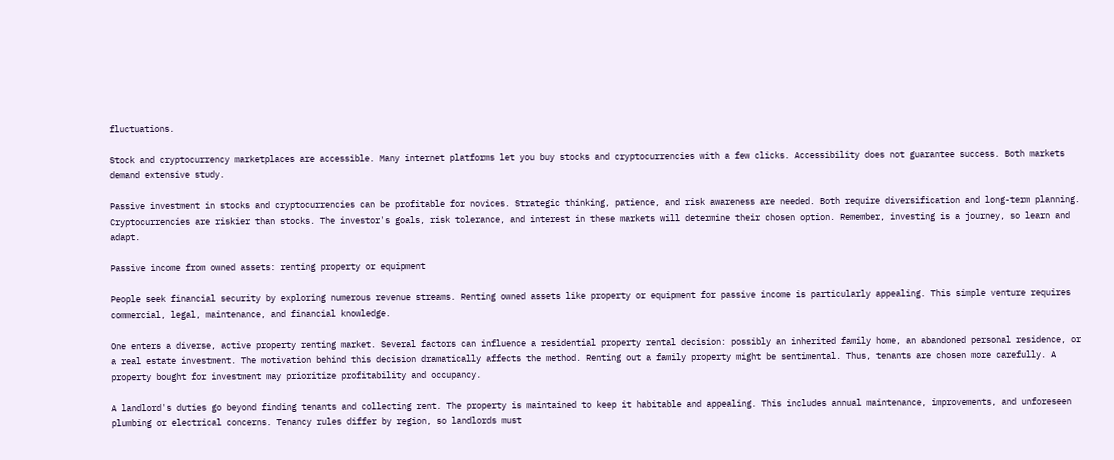fluctuations.

Stock and cryptocurrency marketplaces are accessible. Many internet platforms let you buy stocks and cryptocurrencies with a few clicks. Accessibility does not guarantee success. Both markets demand extensive study.

Passive investment in stocks and cryptocurrencies can be profitable for novices. Strategic thinking, patience, and risk awareness are needed. Both require diversification and long-term planning. Cryptocurrencies are riskier than stocks. The investor's goals, risk tolerance, and interest in these markets will determine their chosen option. Remember, investing is a journey, so learn and adapt.

Passive income from owned assets: renting property or equipment

People seek financial security by exploring numerous revenue streams. Renting owned assets like property or equipment for passive income is particularly appealing. This simple venture requires commercial, legal, maintenance, and financial knowledge.

One enters a diverse, active property renting market. Several factors can influence a residential property rental decision: possibly an inherited family home, an abandoned personal residence, or a real estate investment. The motivation behind this decision dramatically affects the method. Renting out a family property might be sentimental. Thus, tenants are chosen more carefully. A property bought for investment may prioritize profitability and occupancy.

A landlord's duties go beyond finding tenants and collecting rent. The property is maintained to keep it habitable and appealing. This includes annual maintenance, improvements, and unforeseen plumbing or electrical concerns. Tenancy rules differ by region, so landlords must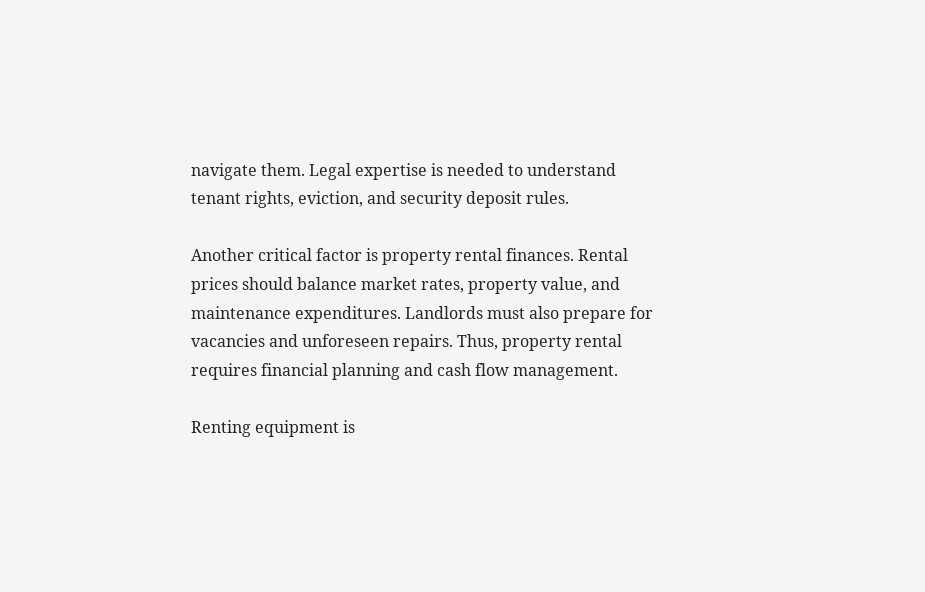navigate them. Legal expertise is needed to understand tenant rights, eviction, and security deposit rules.

Another critical factor is property rental finances. Rental prices should balance market rates, property value, and maintenance expenditures. Landlords must also prepare for vacancies and unforeseen repairs. Thus, property rental requires financial planning and cash flow management.

Renting equipment is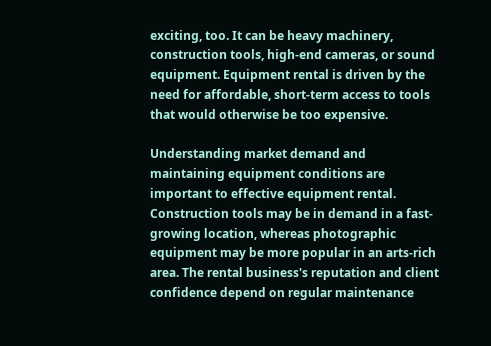exciting, too. It can be heavy machinery, construction tools, high-end cameras, or sound equipment. Equipment rental is driven by the need for affordable, short-term access to tools that would otherwise be too expensive.

Understanding market demand and maintaining equipment conditions are important to effective equipment rental. Construction tools may be in demand in a fast-growing location, whereas photographic equipment may be more popular in an arts-rich area. The rental business's reputation and client confidence depend on regular maintenance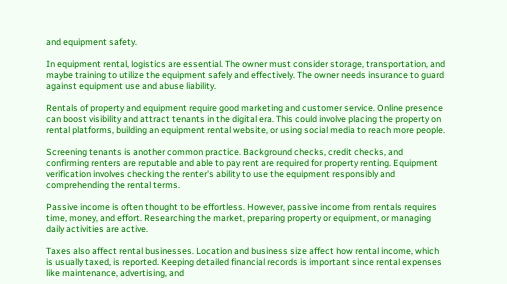and equipment safety.

In equipment rental, logistics are essential. The owner must consider storage, transportation, and maybe training to utilize the equipment safely and effectively. The owner needs insurance to guard against equipment use and abuse liability.

Rentals of property and equipment require good marketing and customer service. Online presence can boost visibility and attract tenants in the digital era. This could involve placing the property on rental platforms, building an equipment rental website, or using social media to reach more people.

Screening tenants is another common practice. Background checks, credit checks, and confirming renters are reputable and able to pay rent are required for property renting. Equipment verification involves checking the renter's ability to use the equipment responsibly and comprehending the rental terms.

Passive income is often thought to be effortless. However, passive income from rentals requires time, money, and effort. Researching the market, preparing property or equipment, or managing daily activities are active.

Taxes also affect rental businesses. Location and business size affect how rental income, which is usually taxed, is reported. Keeping detailed financial records is important since rental expenses like maintenance, advertising, and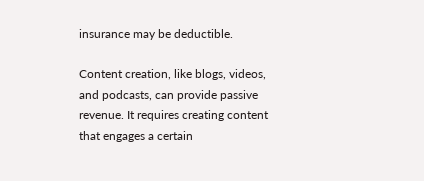insurance may be deductible.

Content creation, like blogs, videos, and podcasts, can provide passive revenue. It requires creating content that engages a certain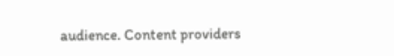audience. Content providers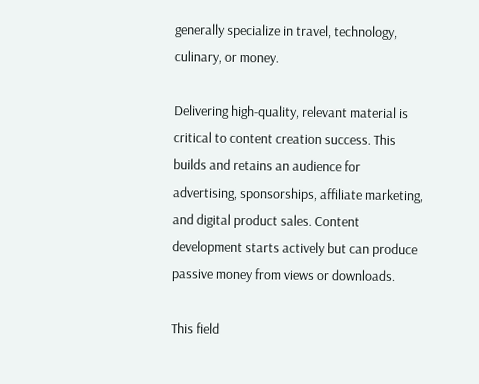generally specialize in travel, technology, culinary, or money.

Delivering high-quality, relevant material is critical to content creation success. This builds and retains an audience for advertising, sponsorships, affiliate marketing, and digital product sales. Content development starts actively but can produce passive money from views or downloads.

This field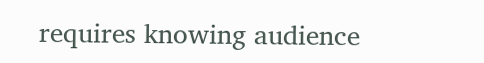requires knowing audience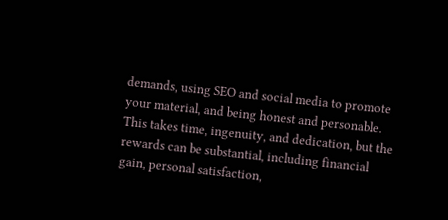demands, using SEO and social media to promote your material, and being honest and personable. This takes time, ingenuity, and dedication, but the rewards can be substantial, including financial gain, personal satisfaction,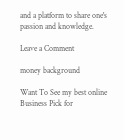and a platform to share one's passion and knowledge.

Leave a Comment

money background

Want To See my best online Business Pick for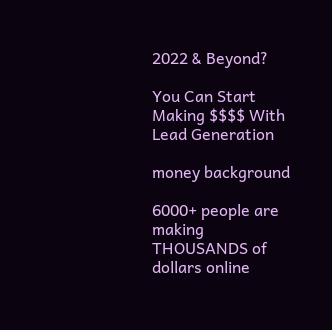2022 & Beyond?

You Can Start Making $$$$ With
Lead Generation

money background

6000+ people are making THOUSANDS of dollars online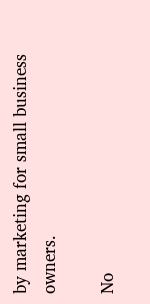by marketing for small business owners.

No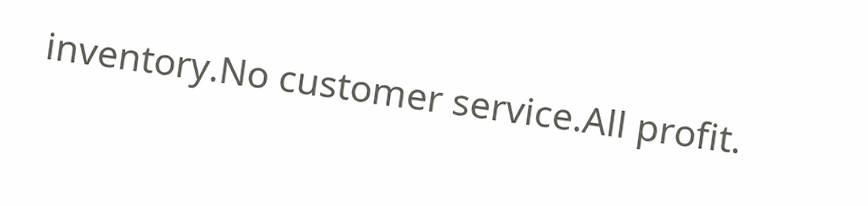inventory.No customer service.All profit.